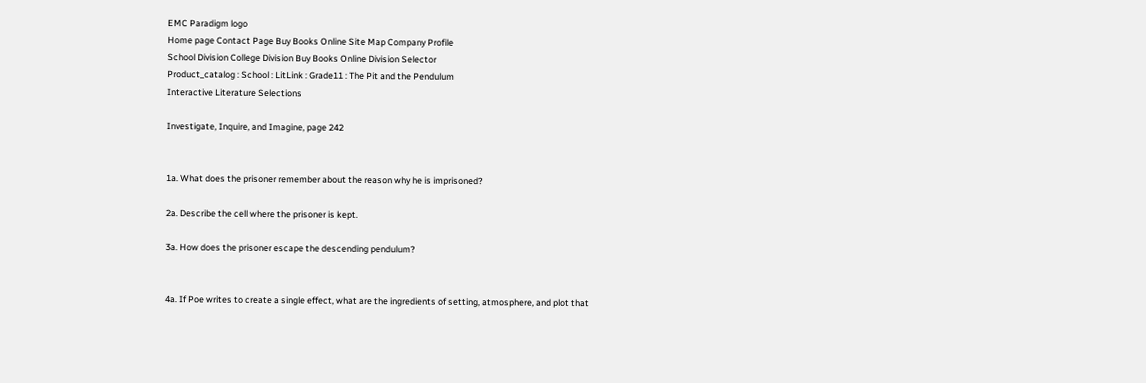EMC Paradigm logo
Home page Contact Page Buy Books Online Site Map Company Profile
School Division College Division Buy Books Online Division Selector
Product_catalog : School : LitLink : Grade11 : The Pit and the Pendulum
Interactive Literature Selections

Investigate, Inquire, and Imagine, page 242


1a. What does the prisoner remember about the reason why he is imprisoned?

2a. Describe the cell where the prisoner is kept.

3a. How does the prisoner escape the descending pendulum?


4a. If Poe writes to create a single effect, what are the ingredients of setting, atmosphere, and plot that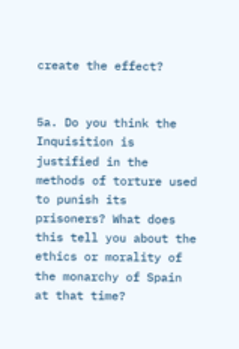create the effect?


5a. Do you think the Inquisition is justified in the methods of torture used to punish its prisoners? What does this tell you about the ethics or morality of the monarchy of Spain at that time?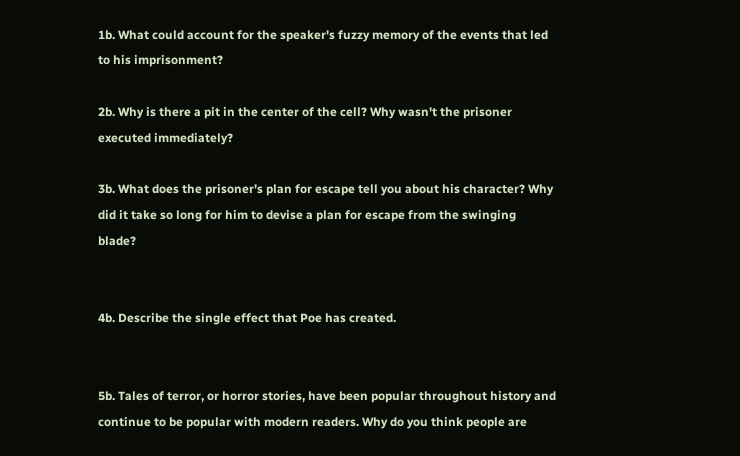1b. What could account for the speaker's fuzzy memory of the events that led to his imprisonment?

2b. Why is there a pit in the center of the cell? Why wasn't the prisoner executed immediately?

3b. What does the prisoner's plan for escape tell you about his character? Why did it take so long for him to devise a plan for escape from the swinging blade?


4b. Describe the single effect that Poe has created.


5b. Tales of terror, or horror stories, have been popular throughout history and continue to be popular with modern readers. Why do you think people are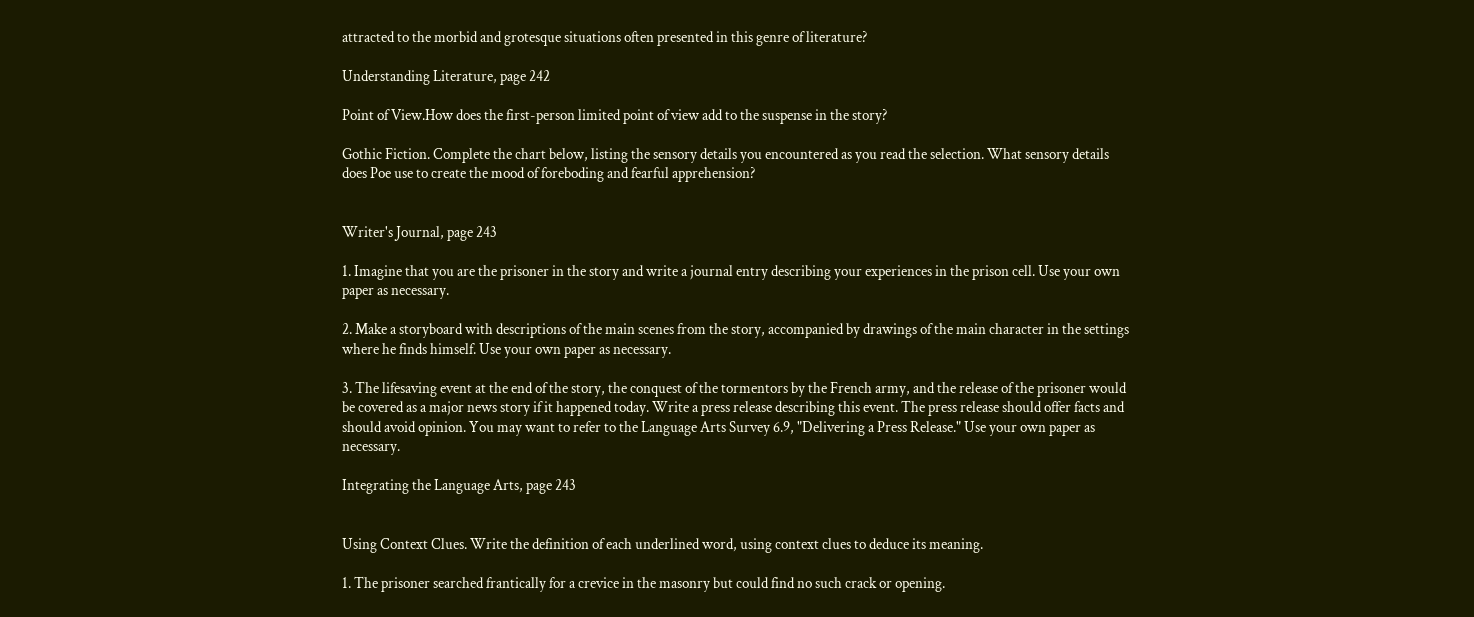attracted to the morbid and grotesque situations often presented in this genre of literature?

Understanding Literature, page 242

Point of View.How does the first-person limited point of view add to the suspense in the story?

Gothic Fiction. Complete the chart below, listing the sensory details you encountered as you read the selection. What sensory details does Poe use to create the mood of foreboding and fearful apprehension?


Writer's Journal, page 243

1. Imagine that you are the prisoner in the story and write a journal entry describing your experiences in the prison cell. Use your own paper as necessary.

2. Make a storyboard with descriptions of the main scenes from the story, accompanied by drawings of the main character in the settings where he finds himself. Use your own paper as necessary.

3. The lifesaving event at the end of the story, the conquest of the tormentors by the French army, and the release of the prisoner would be covered as a major news story if it happened today. Write a press release describing this event. The press release should offer facts and should avoid opinion. You may want to refer to the Language Arts Survey 6.9, "Delivering a Press Release." Use your own paper as necessary.

Integrating the Language Arts, page 243


Using Context Clues. Write the definition of each underlined word, using context clues to deduce its meaning.

1. The prisoner searched frantically for a crevice in the masonry but could find no such crack or opening.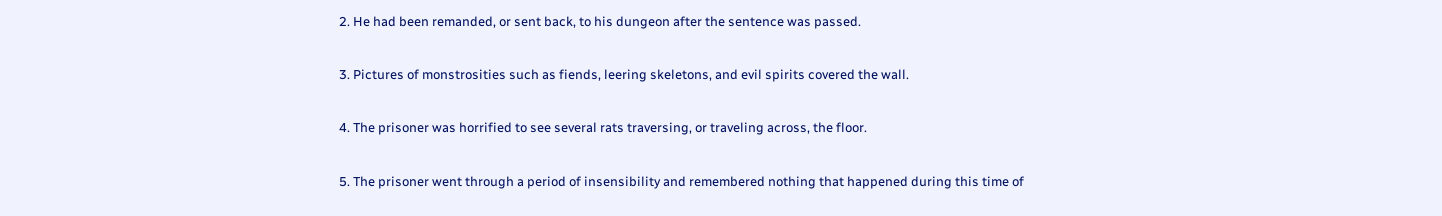2. He had been remanded, or sent back, to his dungeon after the sentence was passed.

3. Pictures of monstrosities such as fiends, leering skeletons, and evil spirits covered the wall.

4. The prisoner was horrified to see several rats traversing, or traveling across, the floor.

5. The prisoner went through a period of insensibility and remembered nothing that happened during this time of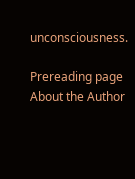unconsciousness.

Prereading page
About the Author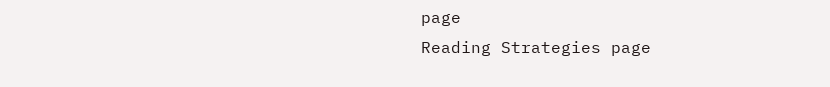page
Reading Strategies page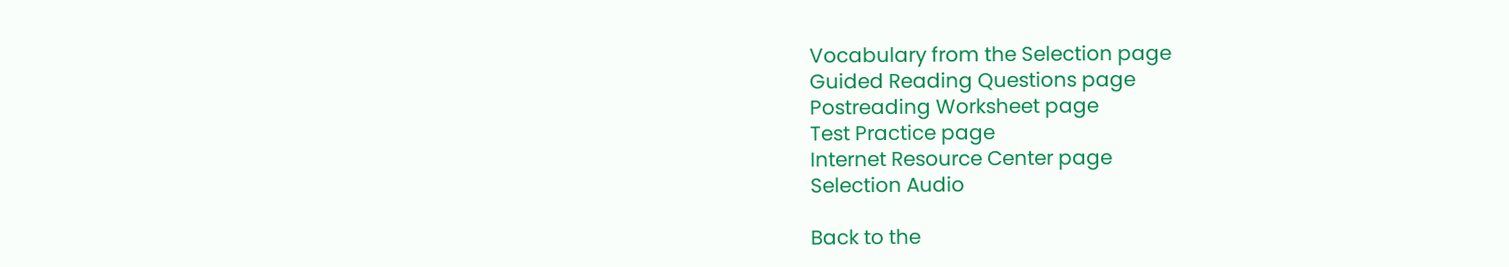Vocabulary from the Selection page
Guided Reading Questions page
Postreading Worksheet page
Test Practice page
Internet Resource Center page
Selection Audio

Back to the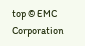top © EMC Corporation